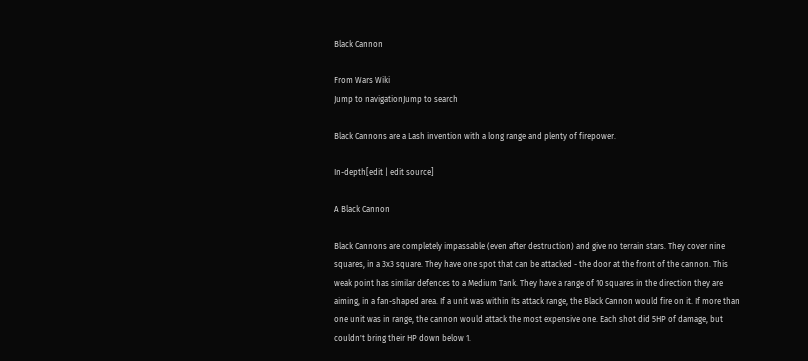Black Cannon

From Wars Wiki
Jump to navigationJump to search

Black Cannons are a Lash invention with a long range and plenty of firepower.

In-depth[edit | edit source]

A Black Cannon

Black Cannons are completely impassable (even after destruction) and give no terrain stars. They cover nine squares, in a 3x3 square. They have one spot that can be attacked - the door at the front of the cannon. This weak point has similar defences to a Medium Tank. They have a range of 10 squares in the direction they are aiming, in a fan-shaped area. If a unit was within its attack range, the Black Cannon would fire on it. If more than one unit was in range, the cannon would attack the most expensive one. Each shot did 5HP of damage, but couldn't bring their HP down below 1.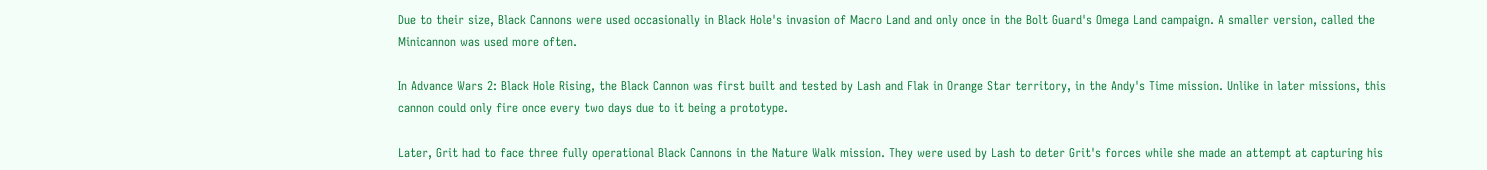Due to their size, Black Cannons were used occasionally in Black Hole's invasion of Macro Land and only once in the Bolt Guard's Omega Land campaign. A smaller version, called the Minicannon was used more often.

In Advance Wars 2: Black Hole Rising, the Black Cannon was first built and tested by Lash and Flak in Orange Star territory, in the Andy's Time mission. Unlike in later missions, this cannon could only fire once every two days due to it being a prototype.

Later, Grit had to face three fully operational Black Cannons in the Nature Walk mission. They were used by Lash to deter Grit's forces while she made an attempt at capturing his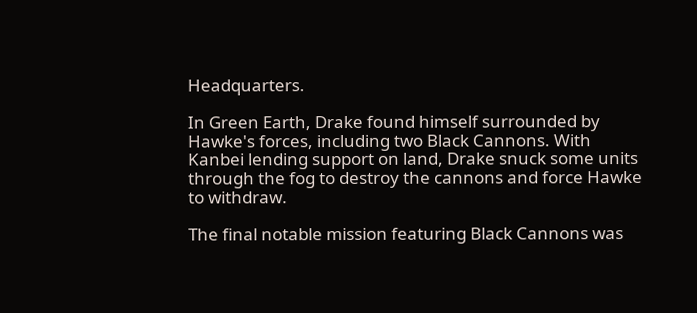Headquarters.

In Green Earth, Drake found himself surrounded by Hawke's forces, including two Black Cannons. With Kanbei lending support on land, Drake snuck some units through the fog to destroy the cannons and force Hawke to withdraw.

The final notable mission featuring Black Cannons was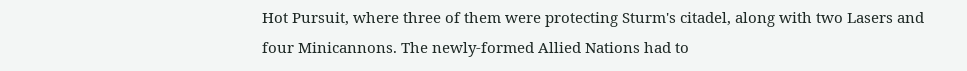Hot Pursuit, where three of them were protecting Sturm's citadel, along with two Lasers and four Minicannons. The newly-formed Allied Nations had to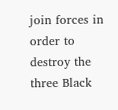join forces in order to destroy the three Black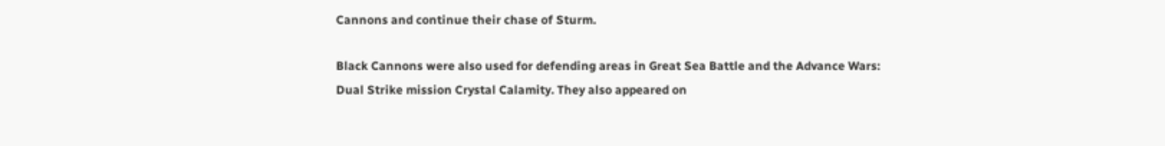Cannons and continue their chase of Sturm.

Black Cannons were also used for defending areas in Great Sea Battle and the Advance Wars: Dual Strike mission Crystal Calamity. They also appeared on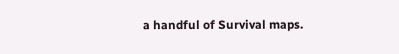a handful of Survival maps.